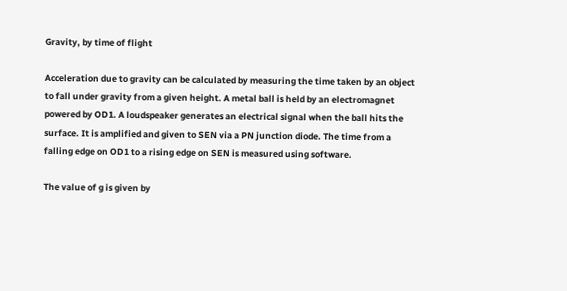Gravity, by time of flight

Acceleration due to gravity can be calculated by measuring the time taken by an object to fall under gravity from a given height. A metal ball is held by an electromagnet powered by OD1. A loudspeaker generates an electrical signal when the ball hits the surface. It is amplified and given to SEN via a PN junction diode. The time from a falling edge on OD1 to a rising edge on SEN is measured using software.

The value of g is given by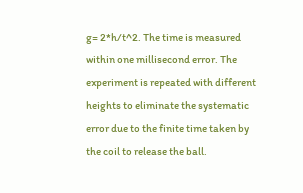g= 2*h/t^2. The time is measured within one millisecond error. The experiment is repeated with different heights to eliminate the systematic error due to the finite time taken by the coil to release the ball.